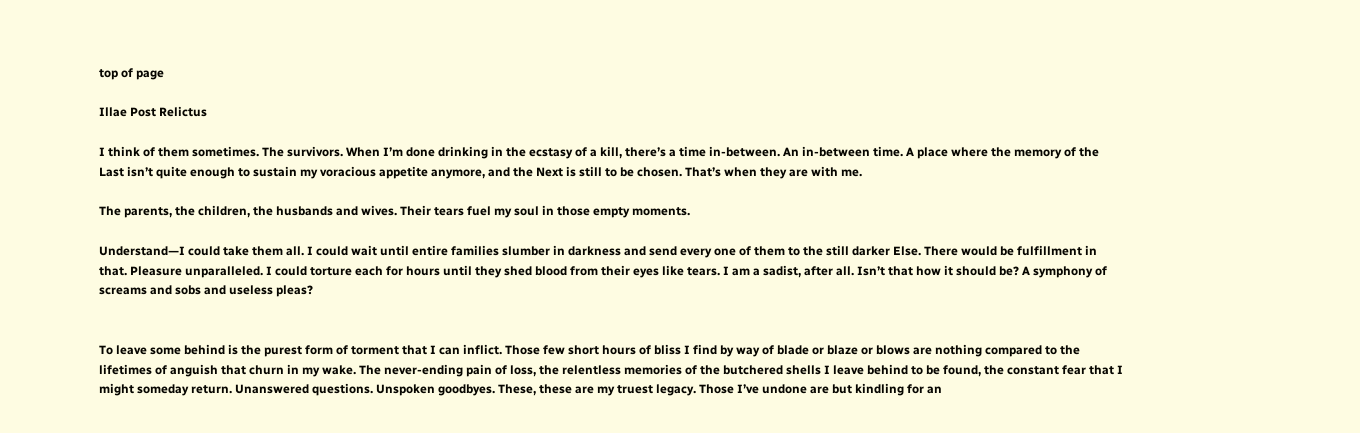top of page

Illae Post Relictus

I think of them sometimes. The survivors. When I’m done drinking in the ecstasy of a kill, there’s a time in-between. An in-between time. A place where the memory of the Last isn’t quite enough to sustain my voracious appetite anymore, and the Next is still to be chosen. That’s when they are with me.

The parents, the children, the husbands and wives. Their tears fuel my soul in those empty moments.

Understand—I could take them all. I could wait until entire families slumber in darkness and send every one of them to the still darker Else. There would be fulfillment in that. Pleasure unparalleled. I could torture each for hours until they shed blood from their eyes like tears. I am a sadist, after all. Isn’t that how it should be? A symphony of screams and sobs and useless pleas?


To leave some behind is the purest form of torment that I can inflict. Those few short hours of bliss I find by way of blade or blaze or blows are nothing compared to the lifetimes of anguish that churn in my wake. The never-ending pain of loss, the relentless memories of the butchered shells I leave behind to be found, the constant fear that I might someday return. Unanswered questions. Unspoken goodbyes. These, these are my truest legacy. Those I’ve undone are but kindling for an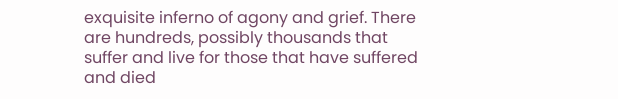exquisite inferno of agony and grief. There are hundreds, possibly thousands that suffer and live for those that have suffered and died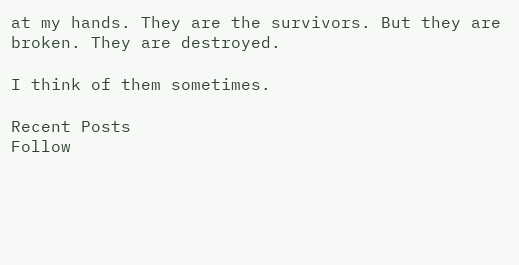at my hands. They are the survivors. But they are broken. They are destroyed.

I think of them sometimes.

Recent Posts
Follow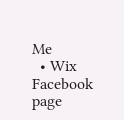Me
  • Wix Facebook page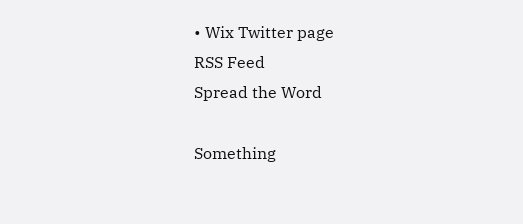• Wix Twitter page
RSS Feed
Spread the Word

Something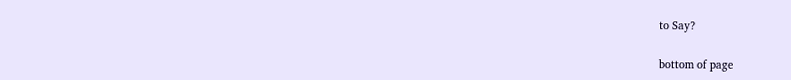to Say?

bottom of page